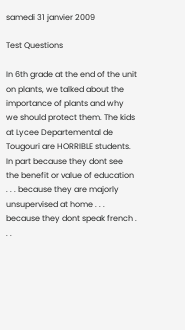samedi 31 janvier 2009

Test Questions

In 6th grade at the end of the unit on plants, we talked about the importance of plants and why we should protect them. The kids at Lycee Departemental de Tougouri are HORRIBLE students. In part because they dont see the benefit or value of education . . . because they are majorly unsupervised at home . . . because they dont speak french . . .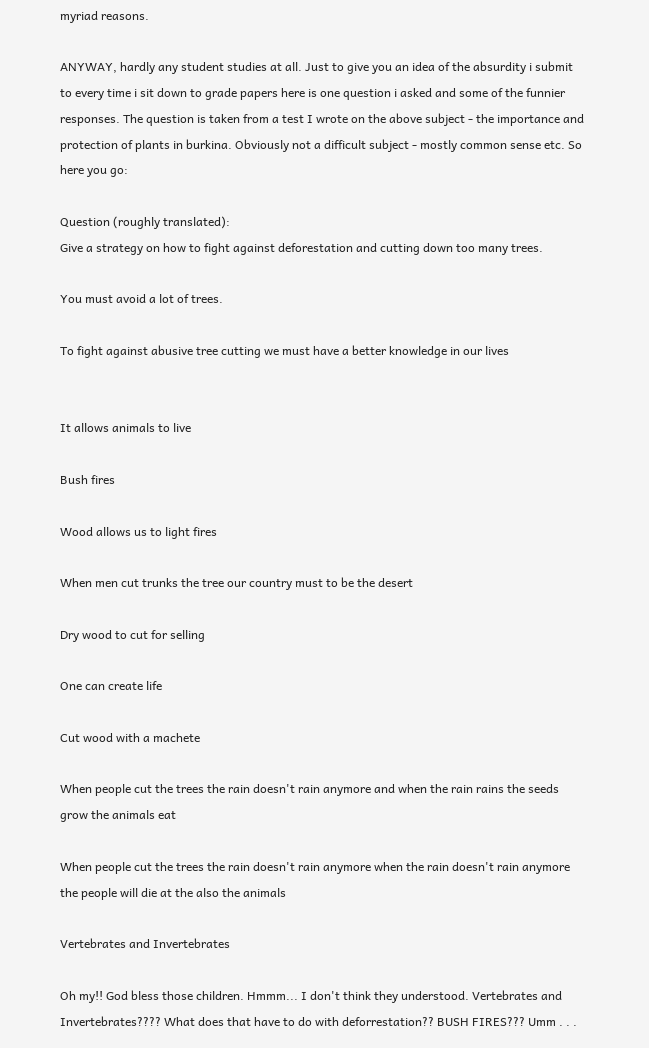myriad reasons.

ANYWAY, hardly any student studies at all. Just to give you an idea of the absurdity i submit to every time i sit down to grade papers here is one question i asked and some of the funnier responses. The question is taken from a test I wrote on the above subject - the importance and protection of plants in burkina. Obviously not a difficult subject - mostly common sense etc. So here you go:

Question (roughly translated):
Give a strategy on how to fight against deforestation and cutting down too many trees.

You must avoid a lot of trees.

To fight against abusive tree cutting we must have a better knowledge in our lives


It allows animals to live

Bush fires

Wood allows us to light fires

When men cut trunks the tree our country must to be the desert

Dry wood to cut for selling

One can create life

Cut wood with a machete

When people cut the trees the rain doesn't rain anymore and when the rain rains the seeds grow the animals eat

When people cut the trees the rain doesn't rain anymore when the rain doesn't rain anymore the people will die at the also the animals

Vertebrates and Invertebrates

Oh my!! God bless those children. Hmmm... I don't think they understood. Vertebrates and Invertebrates???? What does that have to do with deforrestation?? BUSH FIRES??? Umm . . .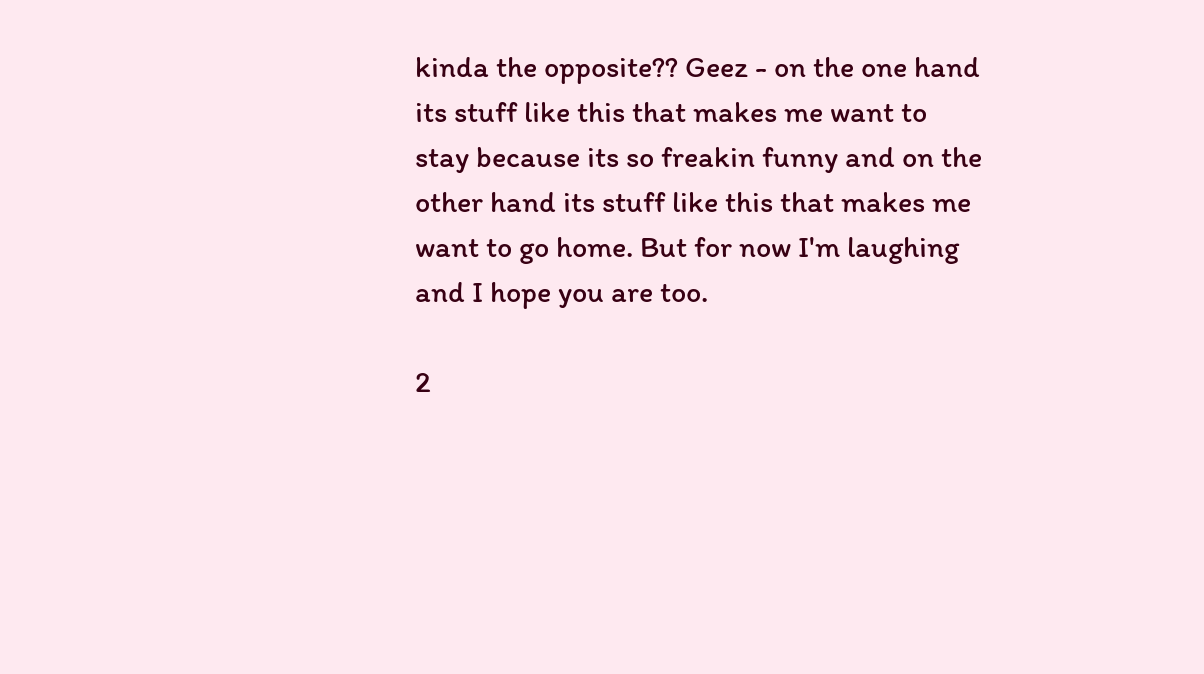kinda the opposite?? Geez - on the one hand its stuff like this that makes me want to stay because its so freakin funny and on the other hand its stuff like this that makes me want to go home. But for now I'm laughing and I hope you are too.

2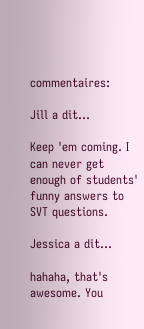commentaires:

Jill a dit…

Keep 'em coming. I can never get enough of students' funny answers to SVT questions.

Jessica a dit…

hahaha, that's awesome. You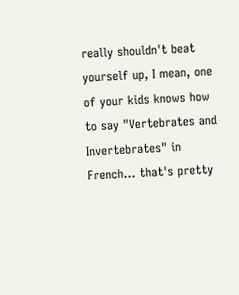really shouldn't beat yourself up, I mean, one of your kids knows how to say "Vertebrates and Invertebrates" in French... that's pretty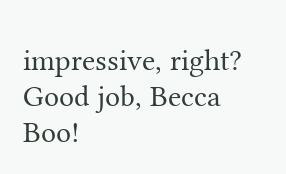impressive, right? Good job, Becca Boo!